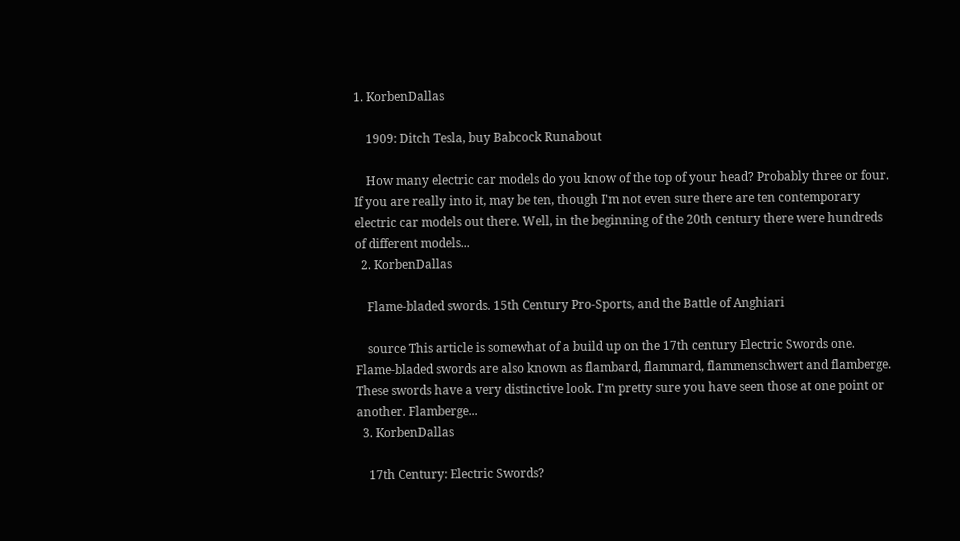1. KorbenDallas

    1909: Ditch Tesla, buy Babcock Runabout

    How many electric car models do you know of the top of your head? Probably three or four. If you are really into it, may be ten, though I'm not even sure there are ten contemporary electric car models out there. Well, in the beginning of the 20th century there were hundreds of different models...
  2. KorbenDallas

    Flame-bladed swords. 15th Century Pro-Sports, and the Battle of Anghiari

    source This article is somewhat of a build up on the 17th century Electric Swords one. Flame-bladed swords are also known as flambard, flammard, flammenschwert and flamberge. These swords have a very distinctive look. I'm pretty sure you have seen those at one point or another. Flamberge...
  3. KorbenDallas

    17th Century: Electric Swords?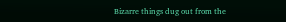Bizarre things dug out from the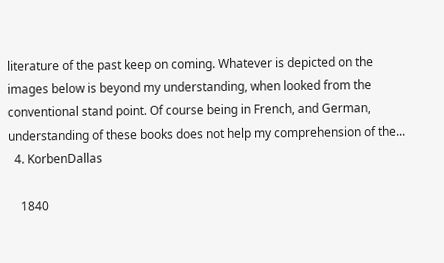literature of the past keep on coming. Whatever is depicted on the images below is beyond my understanding, when looked from the conventional stand point. Of course being in French, and German, understanding of these books does not help my comprehension of the...
  4. KorbenDallas

    1840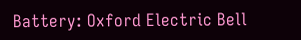Battery: Oxford Electric Bell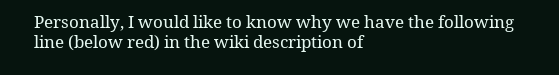Personally, I would like to know why we have the following line (below red) in the wiki description of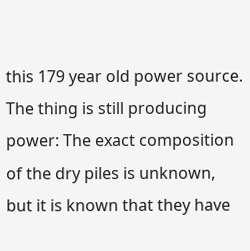this 179 year old power source. The thing is still producing power: The exact composition of the dry piles is unknown, but it is known that they have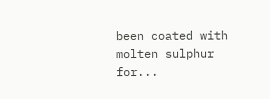been coated with molten sulphur for...